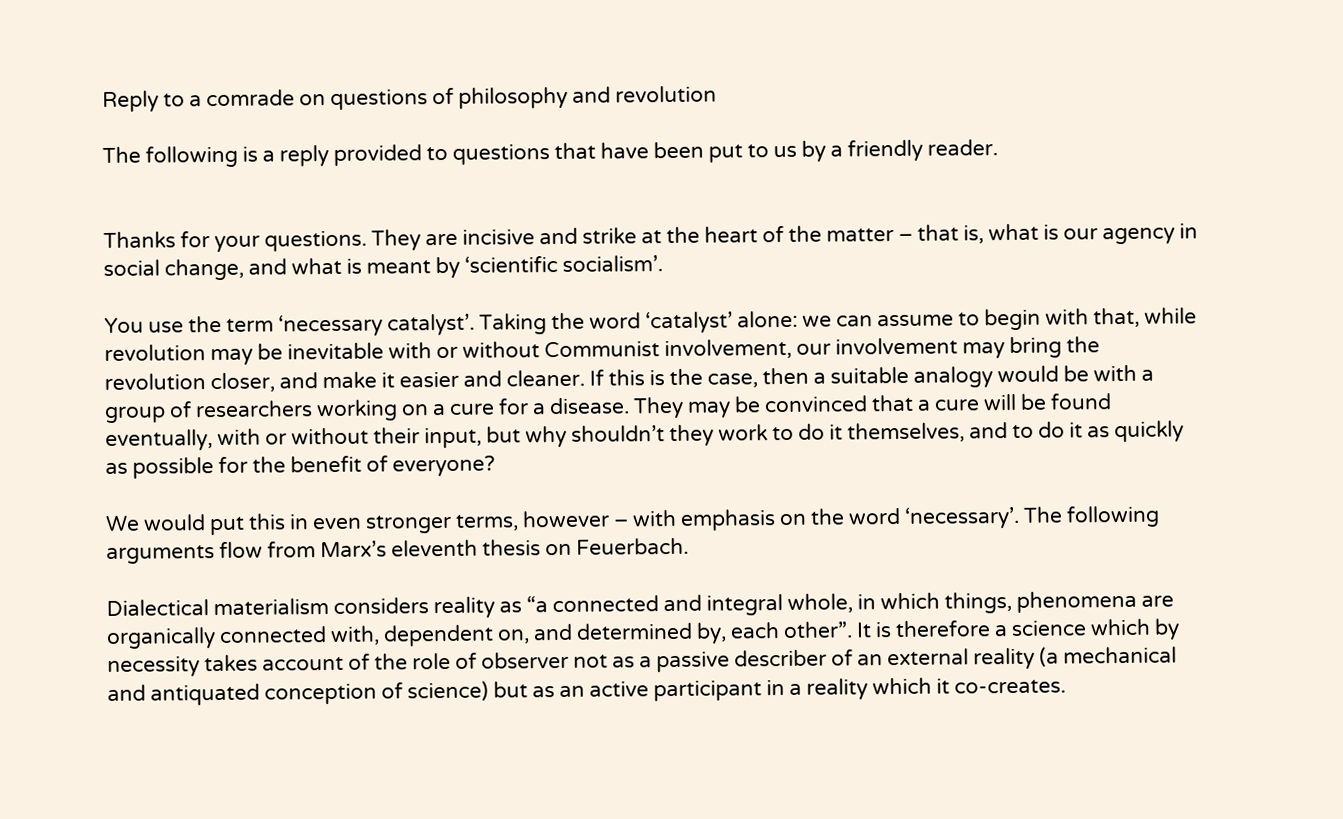Reply to a comrade on questions of philosophy and revolution

The following is a reply provided to questions that have been put to us by a friendly reader.


Thanks for your questions. They are incisive and strike at the heart of the matter – that is, what is our agency in social change, and what is meant by ‘scientific socialism’.

You use the term ‘necessary catalyst’. Taking the word ‘catalyst’ alone: we can assume to begin with that, while revolution may be inevitable with or without Communist involvement, our involvement may bring the revolution closer, and make it easier and cleaner. If this is the case, then a suitable analogy would be with a group of researchers working on a cure for a disease. They may be convinced that a cure will be found eventually, with or without their input, but why shouldn’t they work to do it themselves, and to do it as quickly as possible for the benefit of everyone?

We would put this in even stronger terms, however – with emphasis on the word ‘necessary’. The following arguments flow from Marx’s eleventh thesis on Feuerbach.

Dialectical materialism considers reality as “a connected and integral whole, in which things, phenomena are organically connected with, dependent on, and determined by, each other”. It is therefore a science which by necessity takes account of the role of observer not as a passive describer of an external reality (a mechanical and antiquated conception of science) but as an active participant in a reality which it co-creates.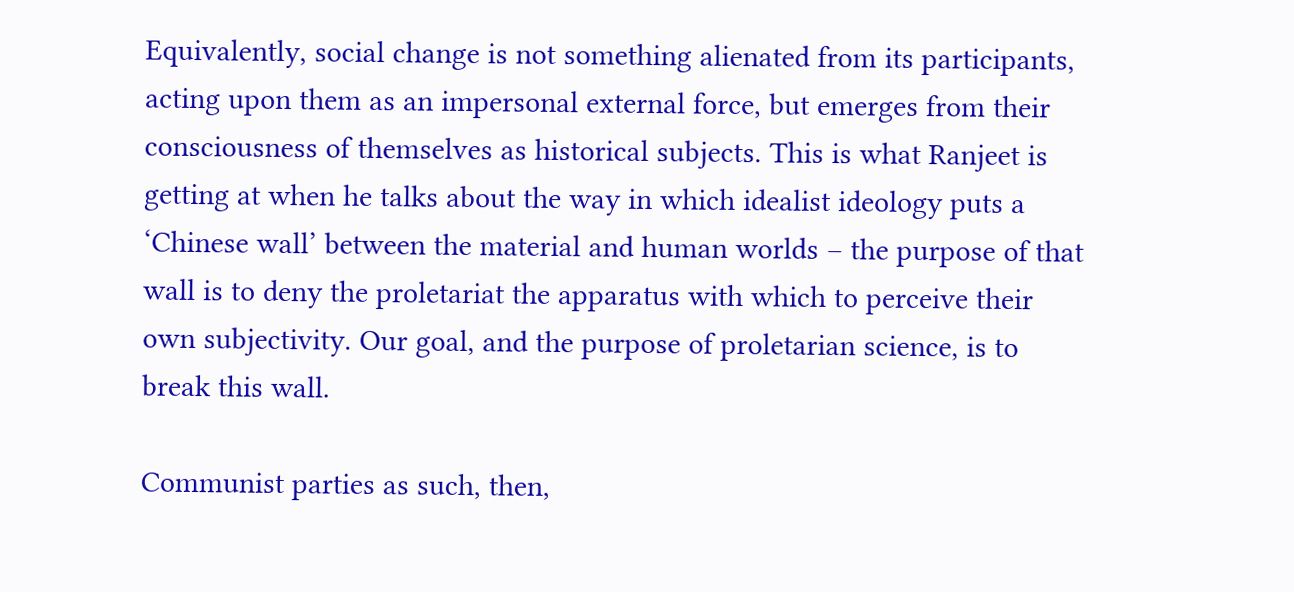Equivalently, social change is not something alienated from its participants, acting upon them as an impersonal external force, but emerges from their consciousness of themselves as historical subjects. This is what Ranjeet is getting at when he talks about the way in which idealist ideology puts a ‘Chinese wall’ between the material and human worlds – the purpose of that wall is to deny the proletariat the apparatus with which to perceive their own subjectivity. Our goal, and the purpose of proletarian science, is to break this wall.

Communist parties as such, then,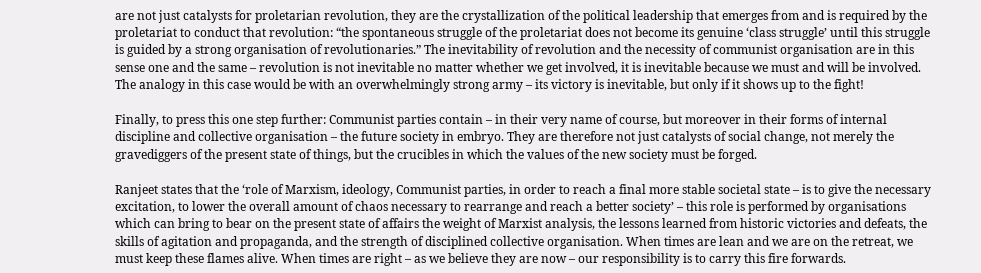are not just catalysts for proletarian revolution, they are the crystallization of the political leadership that emerges from and is required by the proletariat to conduct that revolution: “the spontaneous struggle of the proletariat does not become its genuine ‘class struggle’ until this struggle is guided by a strong organisation of revolutionaries.” The inevitability of revolution and the necessity of communist organisation are in this sense one and the same – revolution is not inevitable no matter whether we get involved, it is inevitable because we must and will be involved. The analogy in this case would be with an overwhelmingly strong army – its victory is inevitable, but only if it shows up to the fight!

Finally, to press this one step further: Communist parties contain – in their very name of course, but moreover in their forms of internal discipline and collective organisation – the future society in embryo. They are therefore not just catalysts of social change, not merely the gravediggers of the present state of things, but the crucibles in which the values of the new society must be forged.

Ranjeet states that the ‘role of Marxism, ideology, Communist parties, in order to reach a final more stable societal state – is to give the necessary excitation, to lower the overall amount of chaos necessary to rearrange and reach a better society’ – this role is performed by organisations which can bring to bear on the present state of affairs the weight of Marxist analysis, the lessons learned from historic victories and defeats, the skills of agitation and propaganda, and the strength of disciplined collective organisation. When times are lean and we are on the retreat, we must keep these flames alive. When times are right – as we believe they are now – our responsibility is to carry this fire forwards.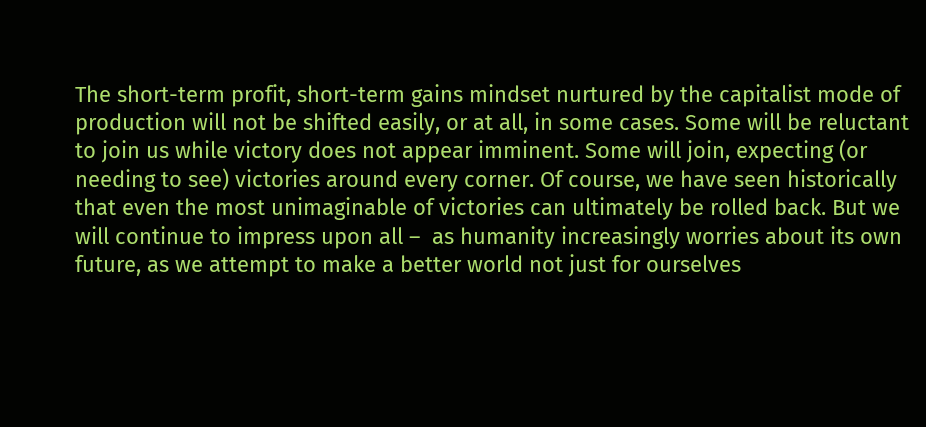The short-term profit, short-term gains mindset nurtured by the capitalist mode of production will not be shifted easily, or at all, in some cases. Some will be reluctant to join us while victory does not appear imminent. Some will join, expecting (or needing to see) victories around every corner. Of course, we have seen historically that even the most unimaginable of victories can ultimately be rolled back. But we will continue to impress upon all –  as humanity increasingly worries about its own future, as we attempt to make a better world not just for ourselves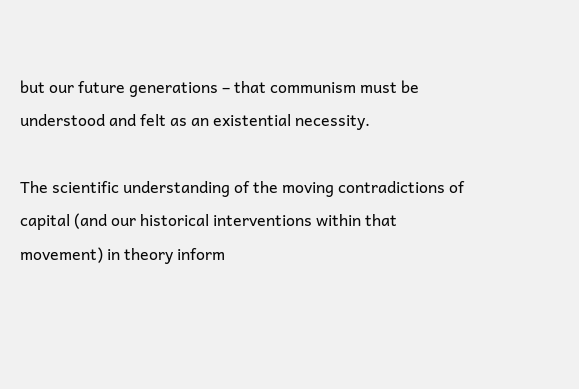but our future generations – that communism must be understood and felt as an existential necessity.

The scientific understanding of the moving contradictions of capital (and our historical interventions within that movement) in theory inform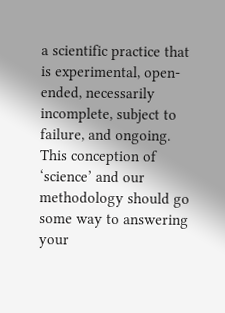a scientific practice that is experimental, open-ended, necessarily incomplete, subject to failure, and ongoing. This conception of ‘science’ and our methodology should go some way to answering your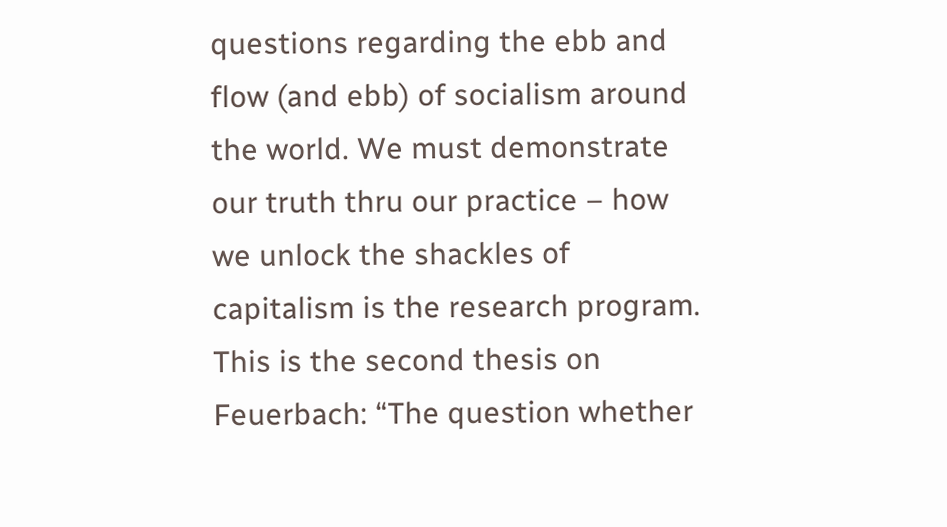questions regarding the ebb and flow (and ebb) of socialism around the world. We must demonstrate our truth thru our practice – how we unlock the shackles of capitalism is the research program. This is the second thesis on Feuerbach: “The question whether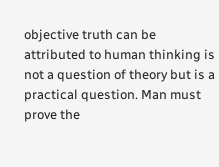objective truth can be attributed to human thinking is not a question of theory but is a practical question. Man must prove the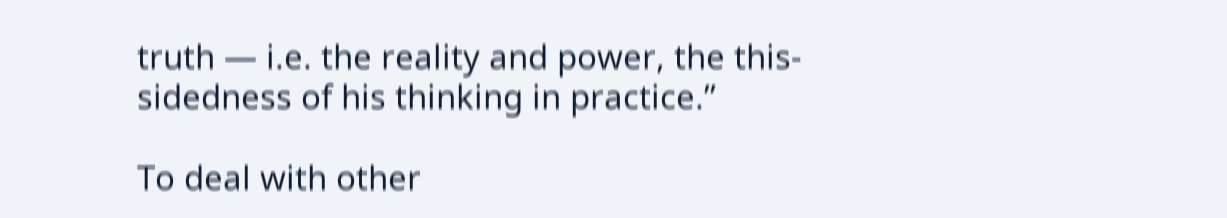truth — i.e. the reality and power, the this-sidedness of his thinking in practice.”

To deal with other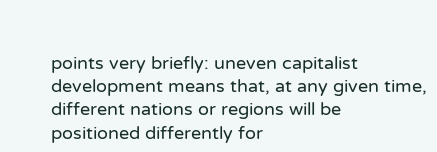points very briefly: uneven capitalist development means that, at any given time, different nations or regions will be positioned differently for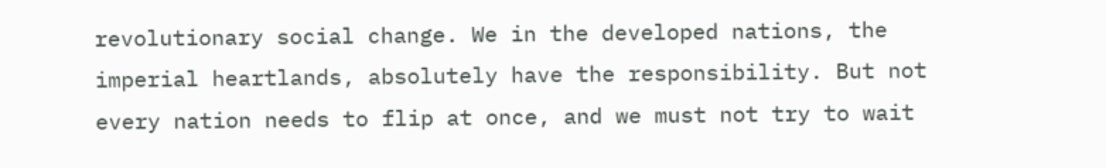revolutionary social change. We in the developed nations, the imperial heartlands, absolutely have the responsibility. But not every nation needs to flip at once, and we must not try to wait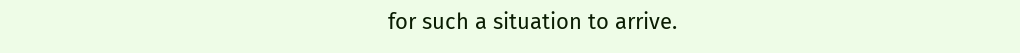for such a situation to arrive.